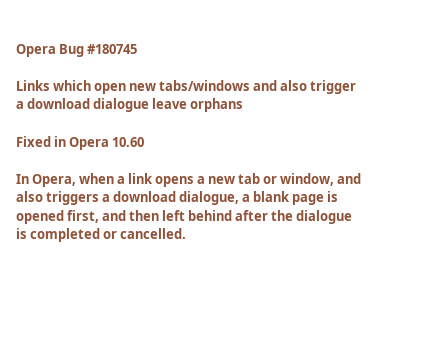Opera Bug #180745

Links which open new tabs/windows and also trigger a download dialogue leave orphans

Fixed in Opera 10.60

In Opera, when a link opens a new tab or window, and also triggers a download dialogue, a blank page is opened first, and then left behind after the dialogue is completed or cancelled.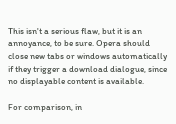This isn't a serious flaw, but it is an annoyance, to be sure. Opera should close new tabs or windows automatically if they trigger a download dialogue, since no displayable content is available.

For comparison, in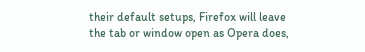their default setups, Firefox will leave the tab or window open as Opera does,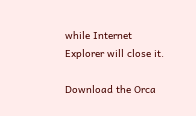while Internet Explorer will close it.

Download the Orca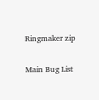Ringmaker zip

Main Bug List